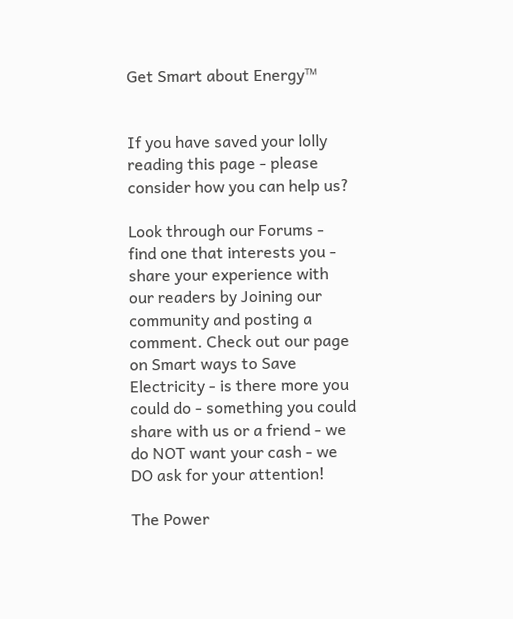Get Smart about Energy™


If you have saved your lolly reading this page - please consider how you can help us?

Look through our Forums - find one that interests you - share your experience with our readers by Joining our community and posting a comment. Check out our page on Smart ways to Save Electricity - is there more you could do - something you could share with us or a friend - we do NOT want your cash - we DO ask for your attention!

The Power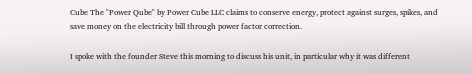Cube The "Power Qube" by Power Cube LLC claims to conserve energy, protect against surges, spikes, and save money on the electricity bill through power factor correction.

I spoke with the founder Steve this morning to discuss his unit, in particular why it was different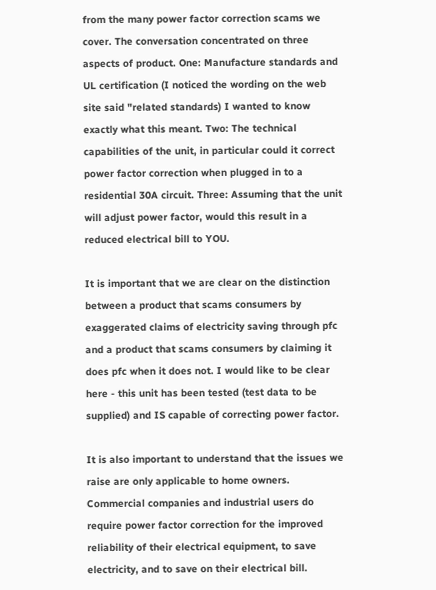from the many power factor correction scams we cover. The conversation concentrated on three aspects of product. One: Manufacture standards and UL certification (I noticed the wording on the web site said "related standards) I wanted to know exactly what this meant. Two: The technical capabilities of the unit, in particular could it correct power factor correction when plugged in to a residential 30A circuit. Three: Assuming that the unit will adjust power factor, would this result in a reduced electrical bill to YOU.

It is important that we are clear on the distinction between a product that scams consumers by exaggerated claims of electricity saving through pfc and a product that scams consumers by claiming it does pfc when it does not. I would like to be clear here - this unit has been tested (test data to be supplied) and IS capable of correcting power factor.

It is also important to understand that the issues we raise are only applicable to home owners. Commercial companies and industrial users do require power factor correction for the improved reliability of their electrical equipment, to save electricity, and to save on their electrical bill.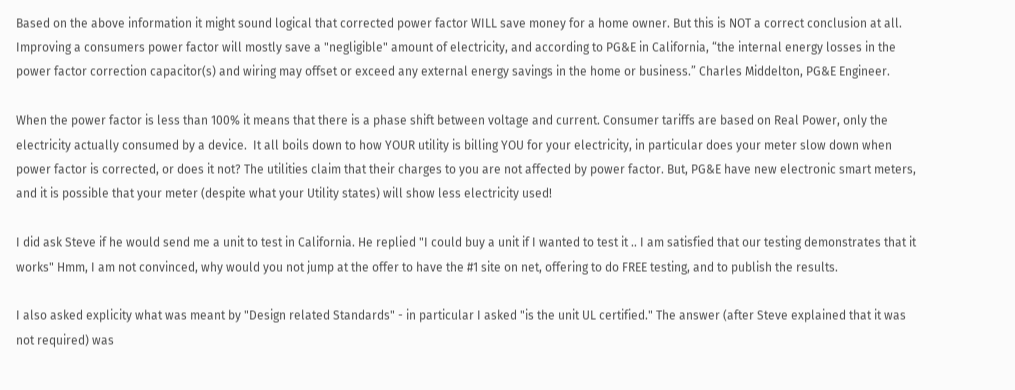Based on the above information it might sound logical that corrected power factor WILL save money for a home owner. But this is NOT a correct conclusion at all. Improving a consumers power factor will mostly save a "negligible" amount of electricity, and according to PG&E in California, “the internal energy losses in the power factor correction capacitor(s) and wiring may offset or exceed any external energy savings in the home or business.” Charles Middelton, PG&E Engineer.

When the power factor is less than 100% it means that there is a phase shift between voltage and current. Consumer tariffs are based on Real Power, only the electricity actually consumed by a device.  It all boils down to how YOUR utility is billing YOU for your electricity, in particular does your meter slow down when power factor is corrected, or does it not? The utilities claim that their charges to you are not affected by power factor. But, PG&E have new electronic smart meters, and it is possible that your meter (despite what your Utility states) will show less electricity used!

I did ask Steve if he would send me a unit to test in California. He replied "I could buy a unit if I wanted to test it .. I am satisfied that our testing demonstrates that it works" Hmm, I am not convinced, why would you not jump at the offer to have the #1 site on net, offering to do FREE testing, and to publish the results.

I also asked explicity what was meant by "Design related Standards" - in particular I asked "is the unit UL certified." The answer (after Steve explained that it was not required) was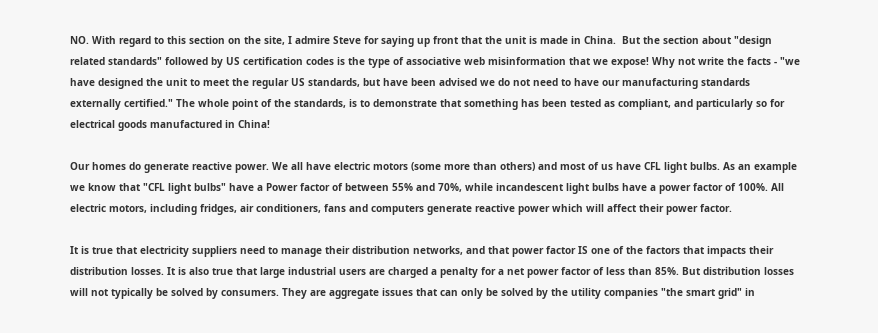NO. With regard to this section on the site, I admire Steve for saying up front that the unit is made in China.  But the section about "design related standards" followed by US certification codes is the type of associative web misinformation that we expose! Why not write the facts - "we have designed the unit to meet the regular US standards, but have been advised we do not need to have our manufacturing standards externally certified." The whole point of the standards, is to demonstrate that something has been tested as compliant, and particularly so for electrical goods manufactured in China!

Our homes do generate reactive power. We all have electric motors (some more than others) and most of us have CFL light bulbs. As an example we know that "CFL light bulbs" have a Power factor of between 55% and 70%, while incandescent light bulbs have a power factor of 100%. All electric motors, including fridges, air conditioners, fans and computers generate reactive power which will affect their power factor.

It is true that electricity suppliers need to manage their distribution networks, and that power factor IS one of the factors that impacts their distribution losses. It is also true that large industrial users are charged a penalty for a net power factor of less than 85%. But distribution losses will not typically be solved by consumers. They are aggregate issues that can only be solved by the utility companies "the smart grid" in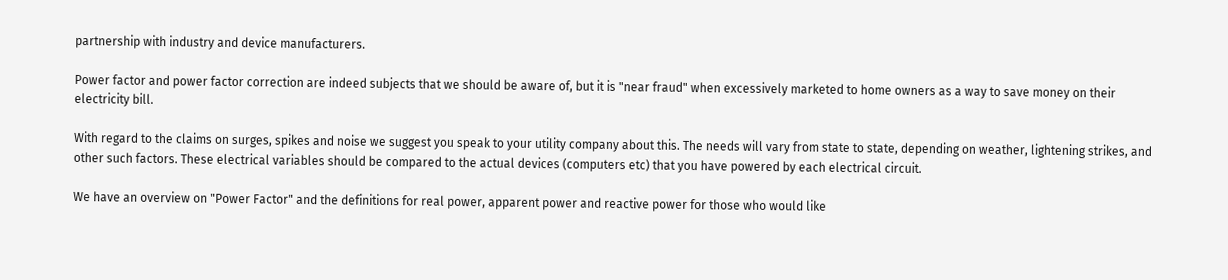partnership with industry and device manufacturers.

Power factor and power factor correction are indeed subjects that we should be aware of, but it is "near fraud" when excessively marketed to home owners as a way to save money on their electricity bill.

With regard to the claims on surges, spikes and noise we suggest you speak to your utility company about this. The needs will vary from state to state, depending on weather, lightening strikes, and other such factors. These electrical variables should be compared to the actual devices (computers etc) that you have powered by each electrical circuit.

We have an overview on "Power Factor" and the definitions for real power, apparent power and reactive power for those who would like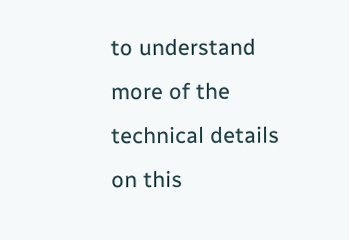to understand more of the technical details on this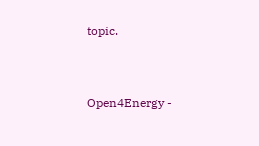topic.


Open4Energy -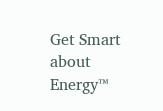Get Smart about Energy™